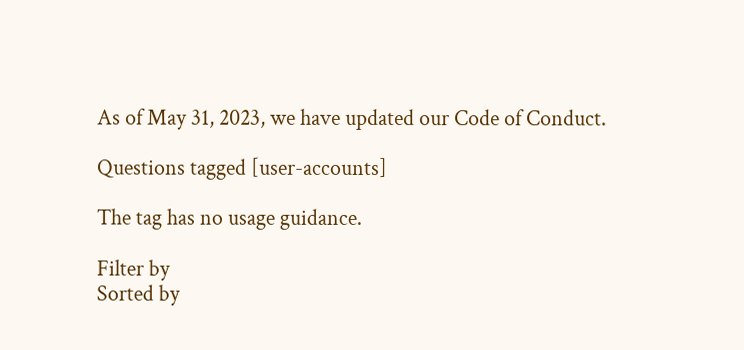As of May 31, 2023, we have updated our Code of Conduct.

Questions tagged [user-accounts]

The tag has no usage guidance.

Filter by
Sorted by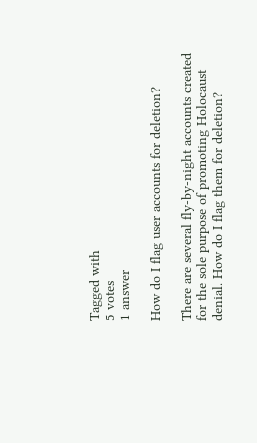Tagged with
5 votes
1 answer

How do I flag user accounts for deletion?

There are several fly-by-night accounts created for the sole purpose of promoting Holocaust denial. How do I flag them for deletion?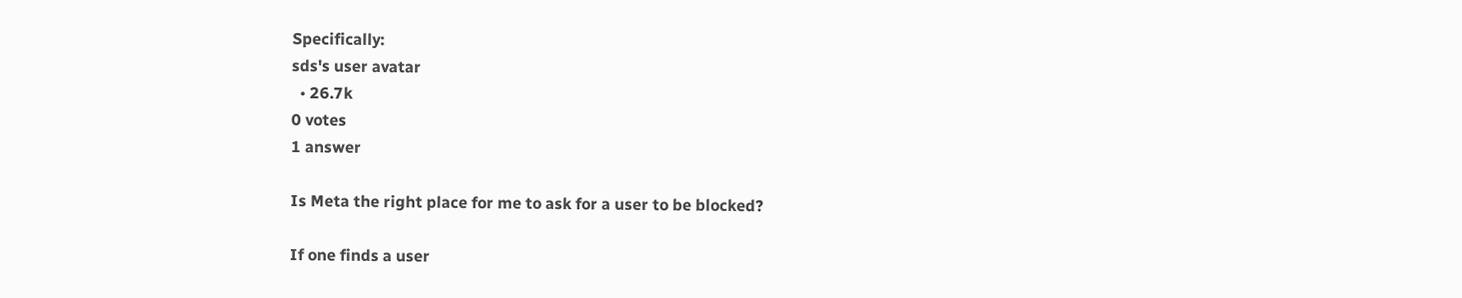Specifically:
sds's user avatar
  • 26.7k
0 votes
1 answer

Is Meta the right place for me to ask for a user to be blocked?

If one finds a user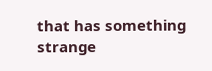that has something strange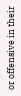or offensive in their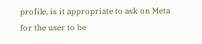profile, is it appropriate to ask on Meta for the user to be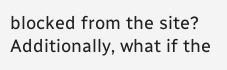blocked from the site? Additionally, what if the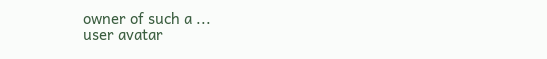owner of such a ...
user avatar